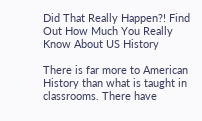Did That Really Happen?! Find Out How Much You Really Know About US History

There is far more to American History than what is taught in classrooms. There have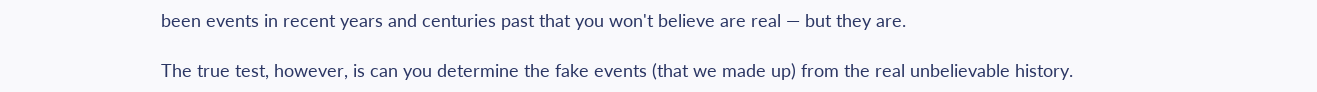been events in recent years and centuries past that you won't believe are real — but they are.

The true test, however, is can you determine the fake events (that we made up) from the real unbelievable history.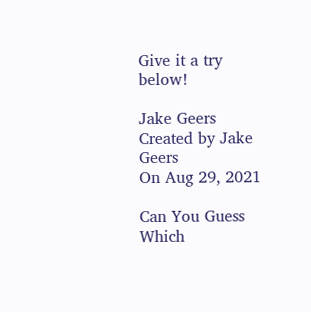Give it a try below!

Jake Geers
Created by Jake Geers
On Aug 29, 2021

Can You Guess Which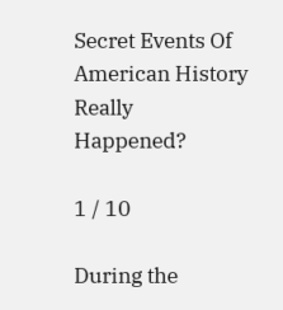Secret Events Of American History Really Happened?

1 / 10

During the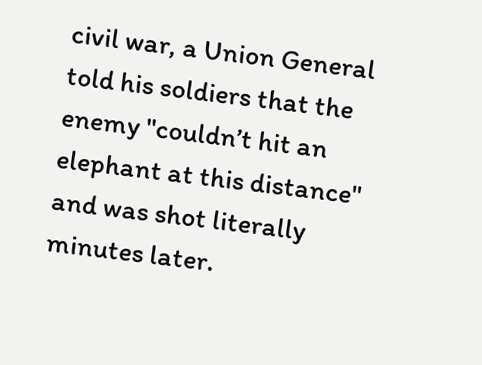civil war, a Union General told his soldiers that the enemy "couldn’t hit an elephant at this distance" and was shot literally minutes later.